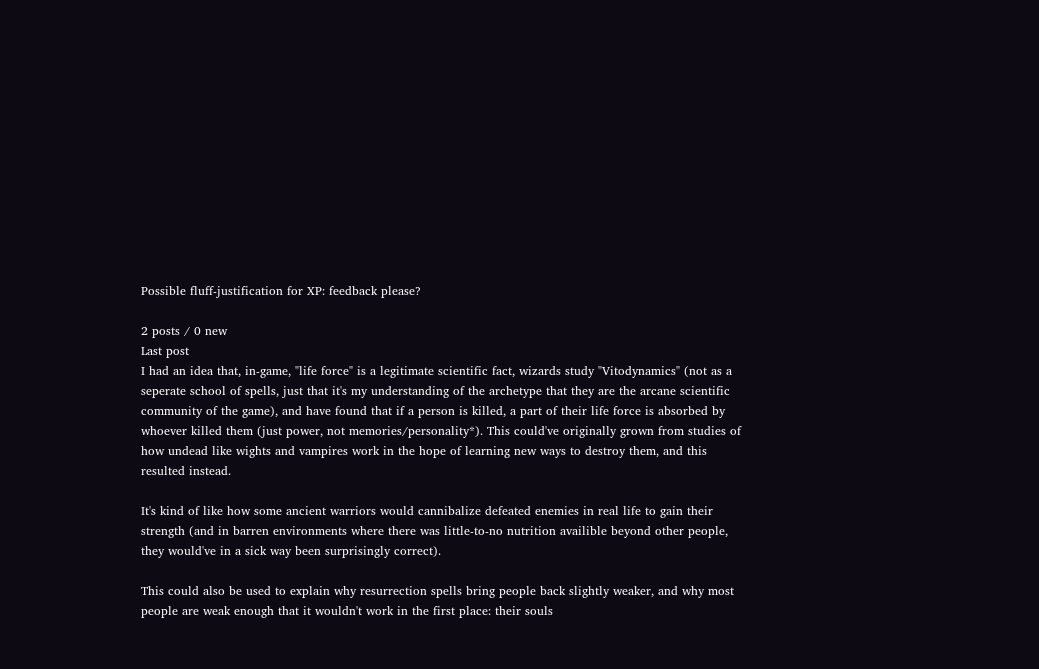Possible fluff-justification for XP: feedback please?

2 posts / 0 new
Last post
I had an idea that, in-game, "life force" is a legitimate scientific fact, wizards study "Vitodynamics" (not as a seperate school of spells, just that it's my understanding of the archetype that they are the arcane scientific community of the game), and have found that if a person is killed, a part of their life force is absorbed by whoever killed them (just power, not memories/personality*). This could've originally grown from studies of how undead like wights and vampires work in the hope of learning new ways to destroy them, and this resulted instead.

It's kind of like how some ancient warriors would cannibalize defeated enemies in real life to gain their strength (and in barren environments where there was little-to-no nutrition availible beyond other people, they would've in a sick way been surprisingly correct).

This could also be used to explain why resurrection spells bring people back slightly weaker, and why most people are weak enough that it wouldn't work in the first place: their souls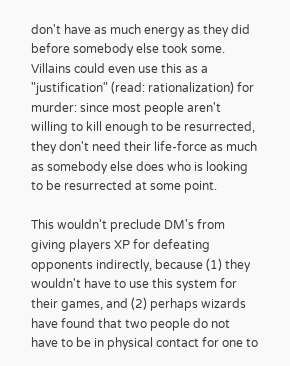don't have as much energy as they did before somebody else took some. Villains could even use this as a "justification" (read: rationalization) for murder: since most people aren't willing to kill enough to be resurrected, they don't need their life-force as much as somebody else does who is looking to be resurrected at some point.

This wouldn't preclude DM's from giving players XP for defeating opponents indirectly, because (1) they wouldn't have to use this system for their games, and (2) perhaps wizards have found that two people do not have to be in physical contact for one to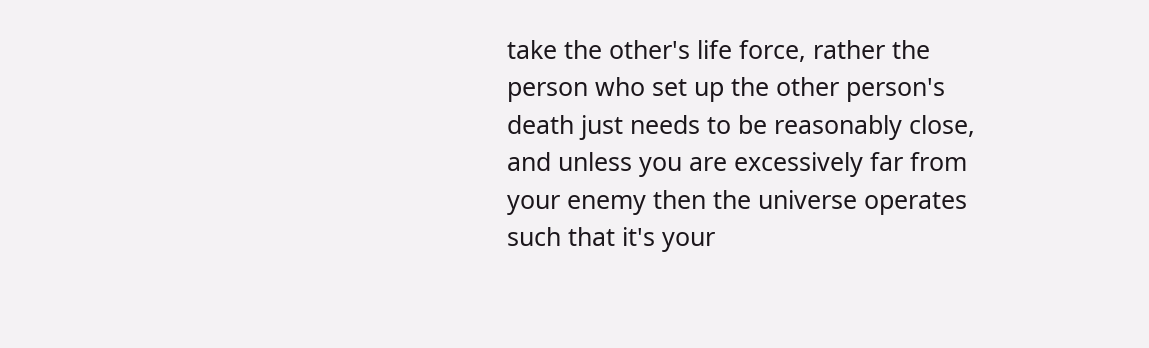take the other's life force, rather the person who set up the other person's death just needs to be reasonably close, and unless you are excessively far from your enemy then the universe operates such that it's your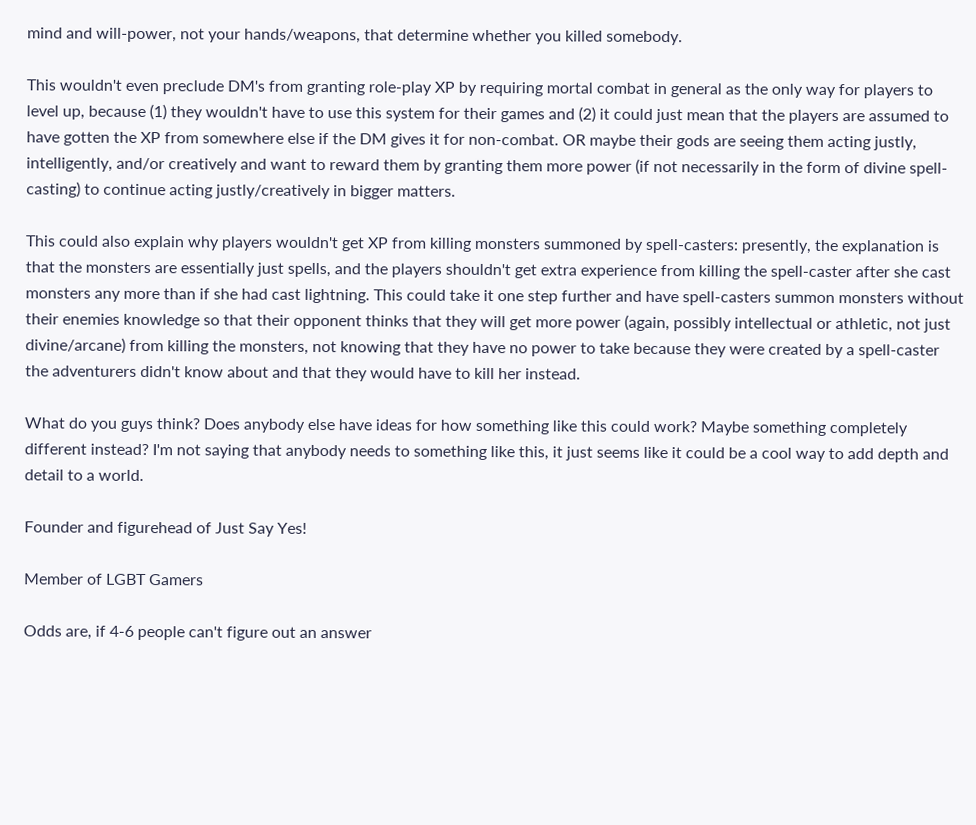mind and will-power, not your hands/weapons, that determine whether you killed somebody.

This wouldn't even preclude DM's from granting role-play XP by requiring mortal combat in general as the only way for players to level up, because (1) they wouldn't have to use this system for their games and (2) it could just mean that the players are assumed to have gotten the XP from somewhere else if the DM gives it for non-combat. OR maybe their gods are seeing them acting justly, intelligently, and/or creatively and want to reward them by granting them more power (if not necessarily in the form of divine spell-casting) to continue acting justly/creatively in bigger matters.

This could also explain why players wouldn't get XP from killing monsters summoned by spell-casters: presently, the explanation is that the monsters are essentially just spells, and the players shouldn't get extra experience from killing the spell-caster after she cast monsters any more than if she had cast lightning. This could take it one step further and have spell-casters summon monsters without their enemies knowledge so that their opponent thinks that they will get more power (again, possibly intellectual or athletic, not just divine/arcane) from killing the monsters, not knowing that they have no power to take because they were created by a spell-caster the adventurers didn't know about and that they would have to kill her instead.

What do you guys think? Does anybody else have ideas for how something like this could work? Maybe something completely different instead? I'm not saying that anybody needs to something like this, it just seems like it could be a cool way to add depth and detail to a world.

Founder and figurehead of Just Say Yes!

Member of LGBT Gamers

Odds are, if 4-6 people can't figure out an answer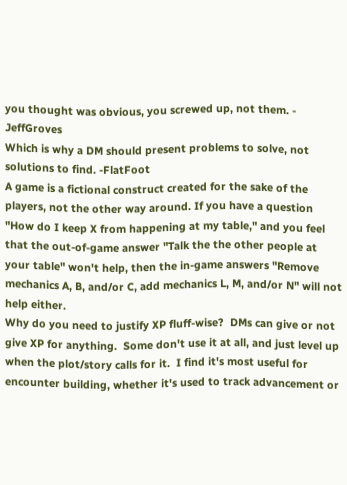you thought was obvious, you screwed up, not them. - JeffGroves
Which is why a DM should present problems to solve, not solutions to find. -FlatFoot
A game is a fictional construct created for the sake of the players, not the other way around. If you have a question "How do I keep X from happening at my table," and you feel that the out-of-game answer "Talk the the other people at your table" won't help, then the in-game answers "Remove mechanics A, B, and/or C, add mechanics L, M, and/or N" will not help either.
Why do you need to justify XP fluff-wise?  DMs can give or not give XP for anything.  Some don't use it at all, and just level up when the plot/story calls for it.  I find it's most useful for encounter building, whether it's used to track advancement or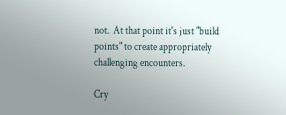not.  At that point it's just "build points" to create appropriately challenging encounters.

Cry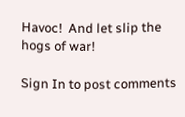Havoc!  And let slip the hogs of war!

Sign In to post comments